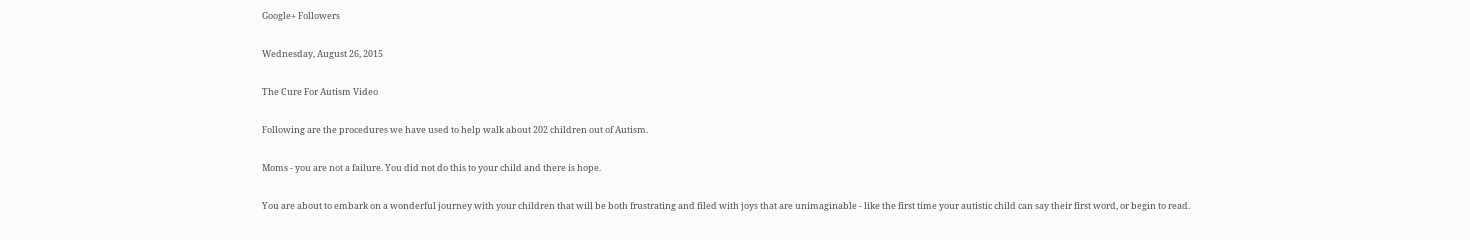Google+ Followers

Wednesday, August 26, 2015

The Cure For Autism Video

Following are the procedures we have used to help walk about 202 children out of Autism.

Moms - you are not a failure. You did not do this to your child and there is hope.

You are about to embark on a wonderful journey with your children that will be both frustrating and filed with joys that are unimaginable - like the first time your autistic child can say their first word, or begin to read.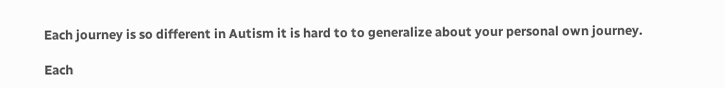Each journey is so different in Autism it is hard to to generalize about your personal own journey.

Each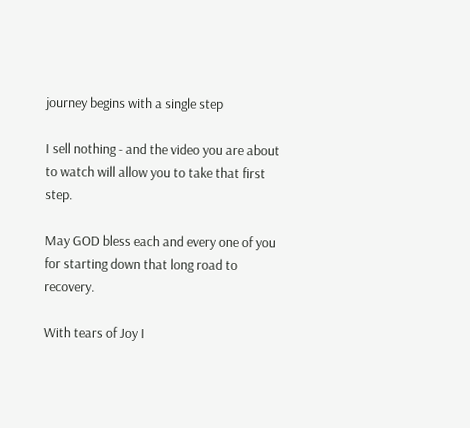journey begins with a single step

I sell nothing - and the video you are about to watch will allow you to take that first step.

May GOD bless each and every one of you for starting down that long road to recovery.

With tears of Joy I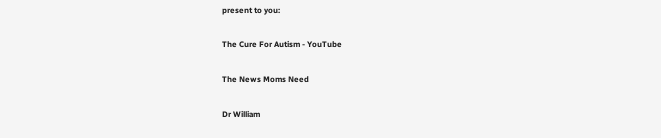present to you:

The Cure For Autism - YouTube

The News Moms Need

Dr William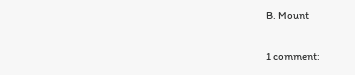B. Mount

1 comment: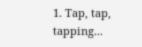1. Tap, tap, tapping...